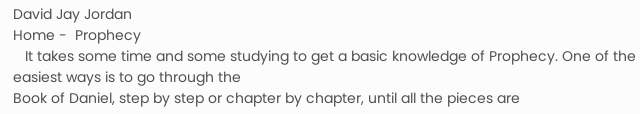David Jay Jordan
Home -  Prophecy
   It takes some time and some studying to get a basic knowledge of Prophecy. One of the easiest ways is to go through the
Book of Daniel, step by step or chapter by chapter, until all the pieces are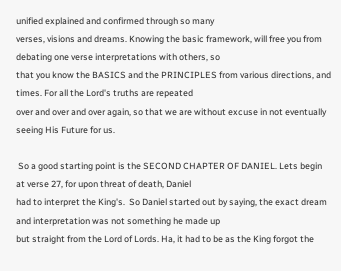unified explained and confirmed through so many
verses, visions and dreams. Knowing the basic framework, will free you from debating one verse interpretations with others, so
that you know the BASICS and the PRINCIPLES from various directions, and times. For all the Lord's truths are repeated
over and over and over again, so that we are without excuse in not eventually seeing His Future for us.

 So a good starting point is the SECOND CHAPTER OF DANIEL. Lets begin at verse 27, for upon threat of death, Daniel
had to interpret the King's.  So Daniel started out by saying, the exact dream and interpretation was not something he made up
but straight from the Lord of Lords. Ha, it had to be as the King forgot the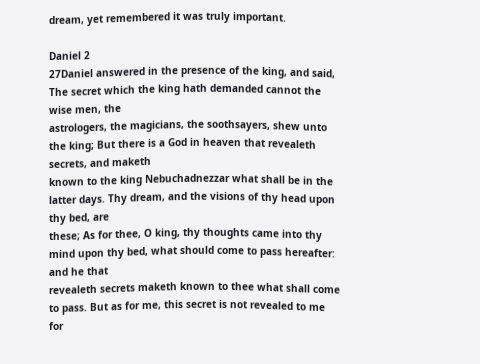dream, yet remembered it was truly important.

Daniel 2
27Daniel answered in the presence of the king, and said, The secret which the king hath demanded cannot the wise men, the
astrologers, the magicians, the soothsayers, shew unto the king; But there is a God in heaven that revealeth secrets, and maketh
known to the king Nebuchadnezzar what shall be in the latter days. Thy dream, and the visions of thy head upon thy bed, are
these; As for thee, O king, thy thoughts came into thy mind upon thy bed, what should come to pass hereafter: and he that
revealeth secrets maketh known to thee what shall come to pass. But as for me, this secret is not revealed to me for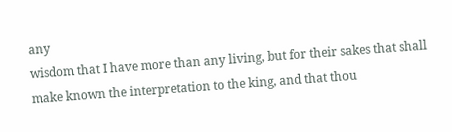any
wisdom that I have more than any living, but for their sakes that shall make known the interpretation to the king, and that thou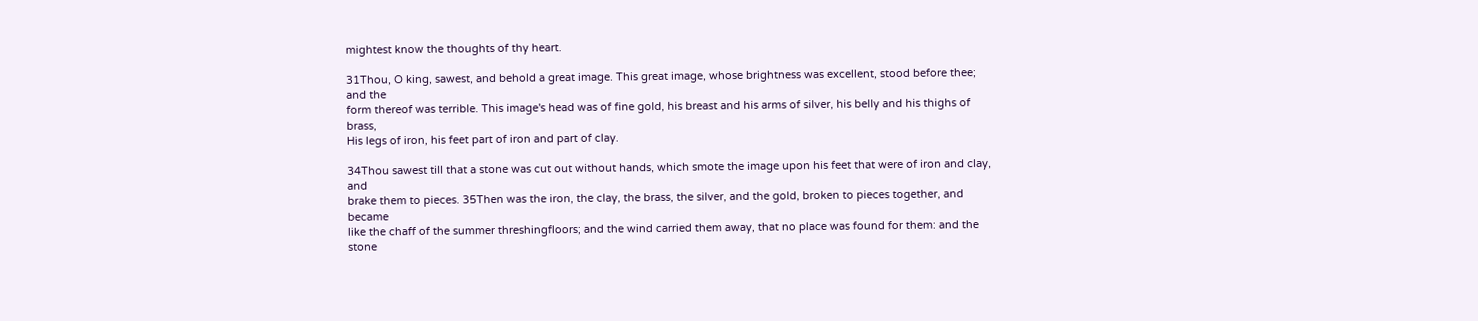mightest know the thoughts of thy heart.

31Thou, O king, sawest, and behold a great image. This great image, whose brightness was excellent, stood before thee; and the
form thereof was terrible. This image's head was of fine gold, his breast and his arms of silver, his belly and his thighs of brass,
His legs of iron, his feet part of iron and part of clay.

34Thou sawest till that a stone was cut out without hands, which smote the image upon his feet that were of iron and clay, and
brake them to pieces. 35Then was the iron, the clay, the brass, the silver, and the gold, broken to pieces together, and became
like the chaff of the summer threshingfloors; and the wind carried them away, that no place was found for them: and the stone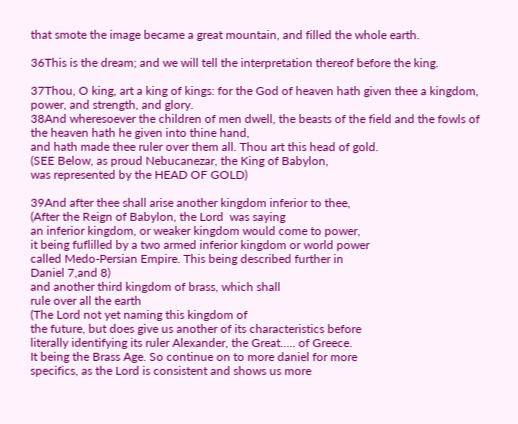that smote the image became a great mountain, and filled the whole earth.

36This is the dream; and we will tell the interpretation thereof before the king.

37Thou, O king, art a king of kings: for the God of heaven hath given thee a kingdom, power, and strength, and glory.
38And wheresoever the children of men dwell, the beasts of the field and the fowls of the heaven hath he given into thine hand,
and hath made thee ruler over them all. Thou art this head of gold.
(SEE Below, as proud Nebucanezar, the King of Babylon,
was represented by the HEAD OF GOLD)

39And after thee shall arise another kingdom inferior to thee,
(After the Reign of Babylon, the Lord  was saying
an inferior kingdom, or weaker kingdom would come to power,
it being fuflilled by a two armed inferior kingdom or world power
called Medo-Persian Empire. This being described further in
Daniel 7,and 8)
and another third kingdom of brass, which shall
rule over all the earth
(The Lord not yet naming this kingdom of
the future, but does give us another of its characteristics before
literally identifying its ruler Alexander, the Great..... of Greece.
It being the Brass Age. So continue on to more daniel for more
specifics, as the Lord is consistent and shows us more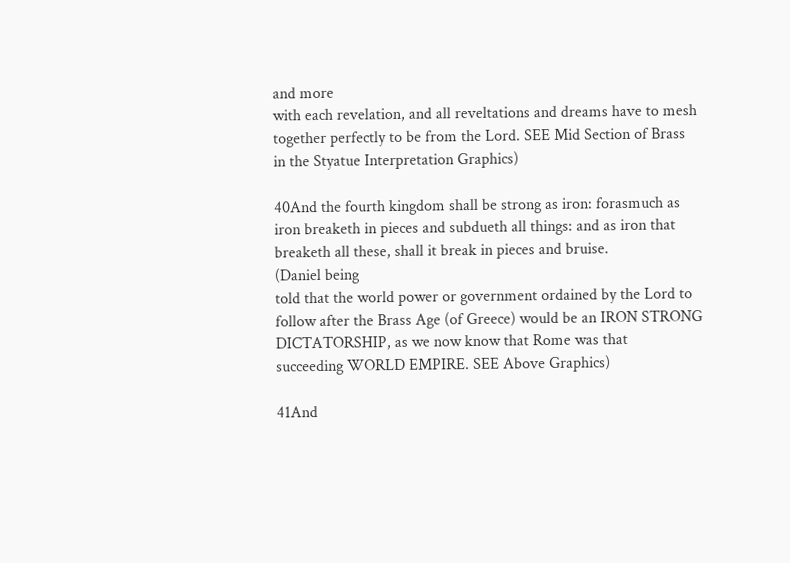and more
with each revelation, and all reveltations and dreams have to mesh
together perfectly to be from the Lord. SEE Mid Section of Brass
in the Styatue Interpretation Graphics)

40And the fourth kingdom shall be strong as iron: forasmuch as
iron breaketh in pieces and subdueth all things: and as iron that
breaketh all these, shall it break in pieces and bruise.
(Daniel being
told that the world power or government ordained by the Lord to
follow after the Brass Age (of Greece) would be an IRON STRONG DICTATORSHIP, as we now know that Rome was that
succeeding WORLD EMPIRE. SEE Above Graphics)

41And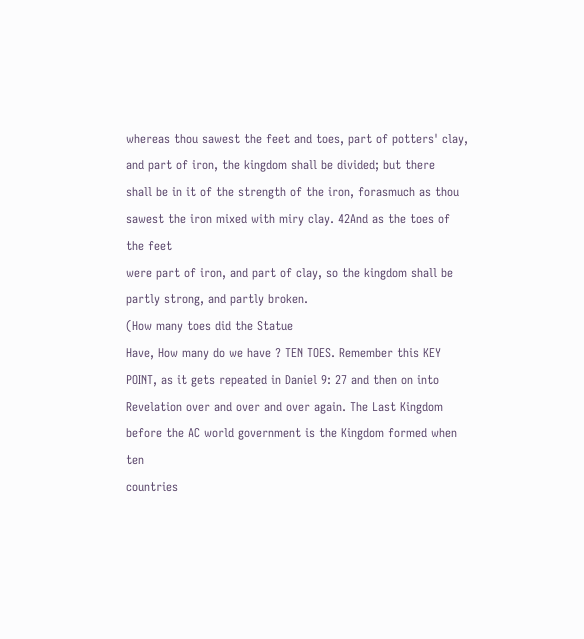whereas thou sawest the feet and toes, part of potters' clay, and part of iron, the kingdom shall be divided; but there
shall be in it of the strength of the iron, forasmuch as thou sawest the iron mixed with miry clay. 42And as the toes of the feet
were part of iron, and part of clay, so the kingdom shall be partly strong, and partly broken.
(How many toes did the Statue
Have, How many do we have ? TEN TOES. Remember this KEY POINT, as it gets repeated in Daniel 9: 27 and then on into
Revelation over and over and over again. The Last Kingdom before the AC world government is the Kingdom formed when ten
countries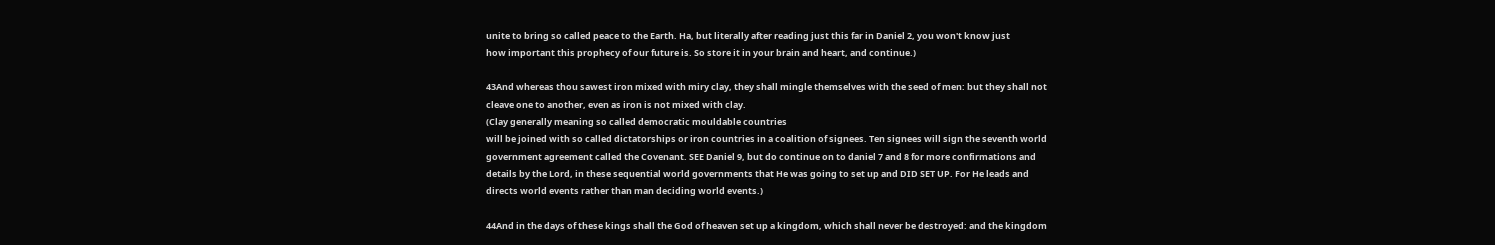unite to bring so called peace to the Earth. Ha, but literally after reading just this far in Daniel 2, you won't know just
how important this prophecy of our future is. So store it in your brain and heart, and continue.)

43And whereas thou sawest iron mixed with miry clay, they shall mingle themselves with the seed of men: but they shall not
cleave one to another, even as iron is not mixed with clay.
(Clay generally meaning so called democratic mouldable countries
will be joined with so called dictatorships or iron countries in a coalition of signees. Ten signees will sign the seventh world
government agreement called the Covenant. SEE Daniel 9, but do continue on to daniel 7 and 8 for more confirmations and
details by the Lord, in these sequential world governments that He was going to set up and DID SET UP. For He leads and
directs world events rather than man deciding world events.)

44And in the days of these kings shall the God of heaven set up a kingdom, which shall never be destroyed: and the kingdom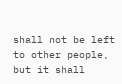shall not be left to other people, but it shall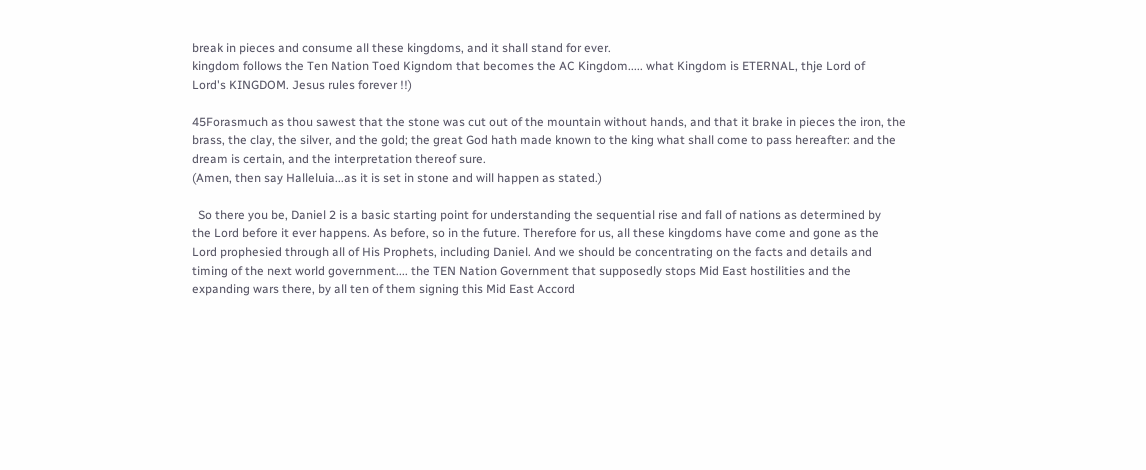break in pieces and consume all these kingdoms, and it shall stand for ever.
kingdom follows the Ten Nation Toed Kigndom that becomes the AC Kingdom..... what Kingdom is ETERNAL, thje Lord of
Lord's KINGDOM. Jesus rules forever !!)

45Forasmuch as thou sawest that the stone was cut out of the mountain without hands, and that it brake in pieces the iron, the
brass, the clay, the silver, and the gold; the great God hath made known to the king what shall come to pass hereafter: and the
dream is certain, and the interpretation thereof sure.
(Amen, then say Halleluia...as it is set in stone and will happen as stated.)

  So there you be, Daniel 2 is a basic starting point for understanding the sequential rise and fall of nations as determined by
the Lord before it ever happens. As before, so in the future. Therefore for us, all these kingdoms have come and gone as the
Lord prophesied through all of His Prophets, including Daniel. And we should be concentrating on the facts and details and
timing of the next world government.... the TEN Nation Government that supposedly stops Mid East hostilities and the
expanding wars there, by all ten of them signing this Mid East Accord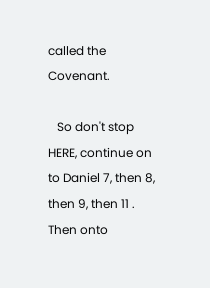called the Covenant.

   So don't stop
HERE, continue on to Daniel 7, then 8, then 9, then 11 . Then onto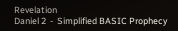Revelation
Daniel 2  -  Simplified BASIC Prophecy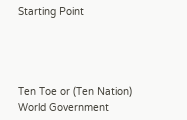Starting Point




Ten Toe or (Ten Nation)
World Government